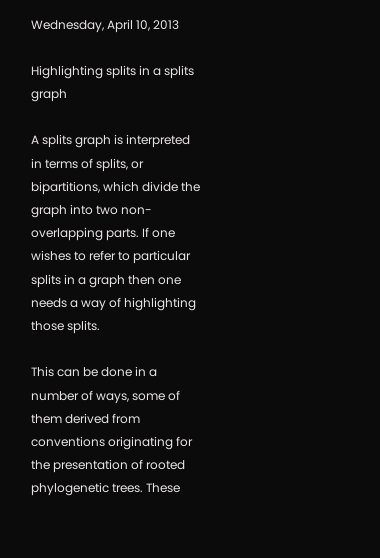Wednesday, April 10, 2013

Highlighting splits in a splits graph

A splits graph is interpreted in terms of splits, or bipartitions, which divide the graph into two non-overlapping parts. If one wishes to refer to particular splits in a graph then one needs a way of highlighting those splits.

This can be done in a number of ways, some of them derived from conventions originating for the presentation of rooted phylogenetic trees. These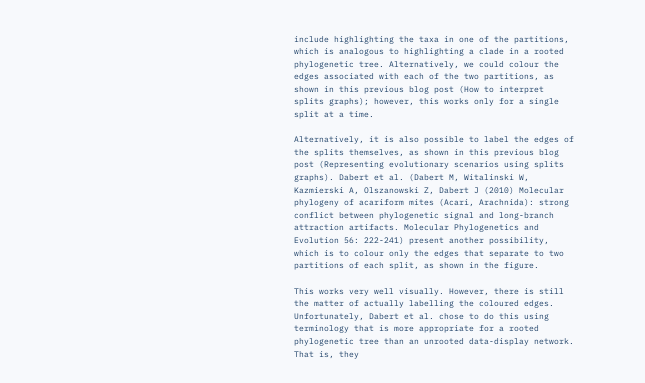include highlighting the taxa in one of the partitions, which is analogous to highlighting a clade in a rooted phylogenetic tree. Alternatively, we could colour the edges associated with each of the two partitions, as shown in this previous blog post (How to interpret splits graphs); however, this works only for a single split at a time.

Alternatively, it is also possible to label the edges of the splits themselves, as shown in this previous blog post (Representing evolutionary scenarios using splits graphs). Dabert et al. (Dabert M, Witalinski W, Kazmierski A, Olszanowski Z, Dabert J (2010) Molecular phylogeny of acariform mites (Acari, Arachnida): strong conflict between phylogenetic signal and long-branch attraction artifacts. Molecular Phylogenetics and Evolution 56: 222-241) present another possibility, which is to colour only the edges that separate to two partitions of each split, as shown in the figure.

This works very well visually. However, there is still the matter of actually labelling the coloured edges. Unfortunately, Dabert et al. chose to do this using terminology that is more appropriate for a rooted phylogenetic tree than an unrooted data-display network. That is, they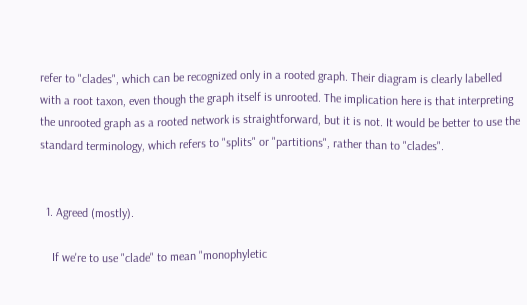refer to "clades", which can be recognized only in a rooted graph. Their diagram is clearly labelled with a root taxon, even though the graph itself is unrooted. The implication here is that interpreting the unrooted graph as a rooted network is straightforward, but it is not. It would be better to use the standard terminology, which refers to "splits" or "partitions", rather than to "clades".


  1. Agreed (mostly).

    If we're to use "clade" to mean "monophyletic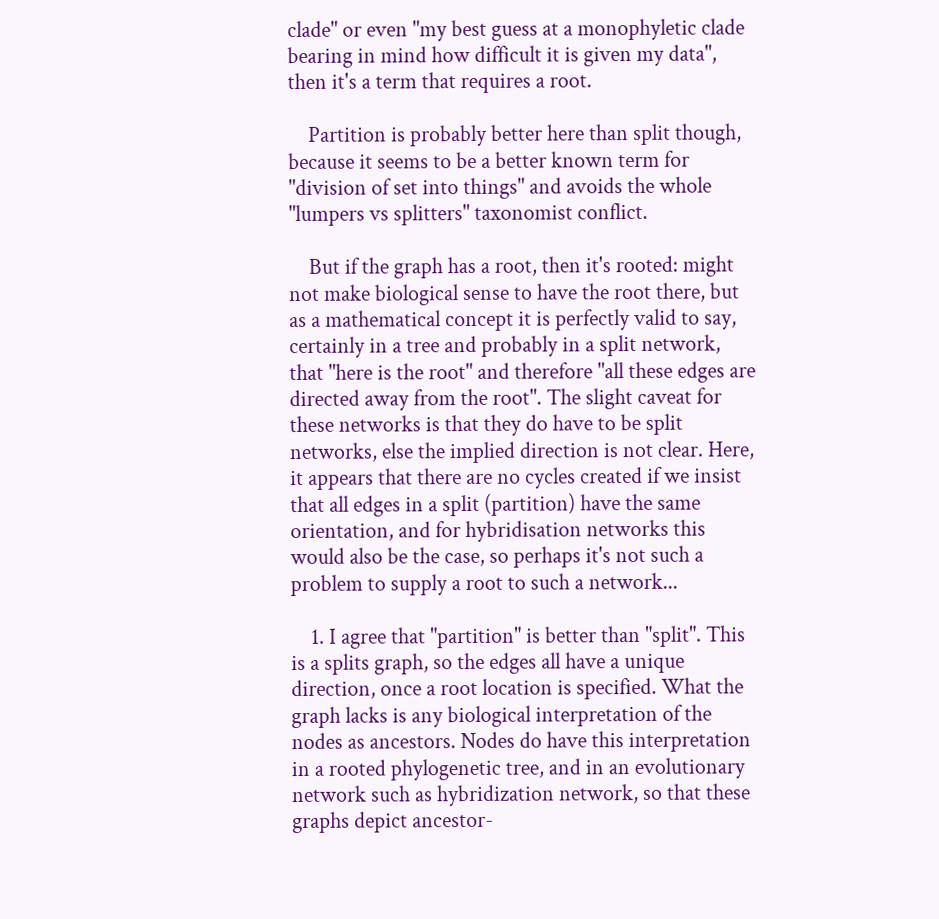clade" or even "my best guess at a monophyletic clade bearing in mind how difficult it is given my data", then it's a term that requires a root.

    Partition is probably better here than split though, because it seems to be a better known term for "division of set into things" and avoids the whole "lumpers vs splitters" taxonomist conflict.

    But if the graph has a root, then it's rooted: might not make biological sense to have the root there, but as a mathematical concept it is perfectly valid to say, certainly in a tree and probably in a split network, that "here is the root" and therefore "all these edges are directed away from the root". The slight caveat for these networks is that they do have to be split networks, else the implied direction is not clear. Here, it appears that there are no cycles created if we insist that all edges in a split (partition) have the same orientation, and for hybridisation networks this would also be the case, so perhaps it's not such a problem to supply a root to such a network...

    1. I agree that "partition" is better than "split". This is a splits graph, so the edges all have a unique direction, once a root location is specified. What the graph lacks is any biological interpretation of the nodes as ancestors. Nodes do have this interpretation in a rooted phylogenetic tree, and in an evolutionary network such as hybridization network, so that these graphs depict ancestor-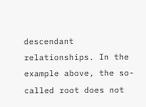descendant relationships. In the example above, the so-called root does not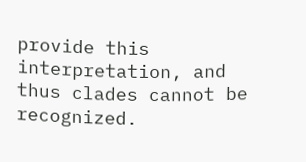provide this interpretation, and thus clades cannot be recognized.